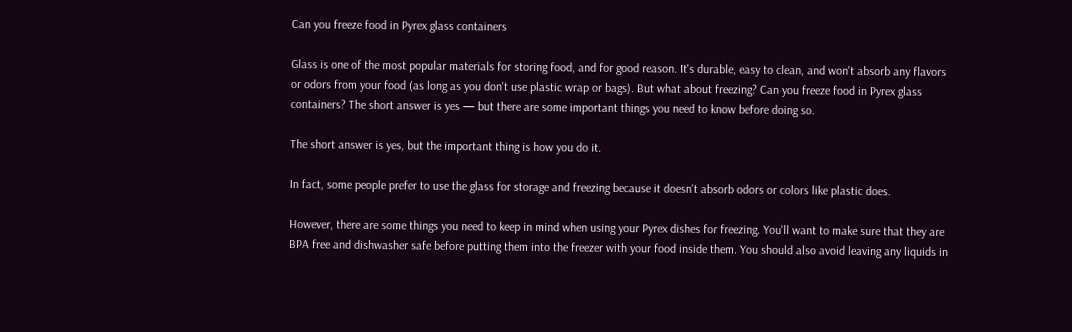Can you freeze food in Pyrex glass containers

Glass is one of the most popular materials for storing food, and for good reason. It's durable, easy to clean, and won't absorb any flavors or odors from your food (as long as you don't use plastic wrap or bags). But what about freezing? Can you freeze food in Pyrex glass containers? The short answer is yes — but there are some important things you need to know before doing so.

The short answer is yes, but the important thing is how you do it.

In fact, some people prefer to use the glass for storage and freezing because it doesn't absorb odors or colors like plastic does.

However, there are some things you need to keep in mind when using your Pyrex dishes for freezing. You'll want to make sure that they are BPA free and dishwasher safe before putting them into the freezer with your food inside them. You should also avoid leaving any liquids in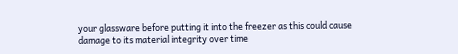your glassware before putting it into the freezer as this could cause damage to its material integrity over time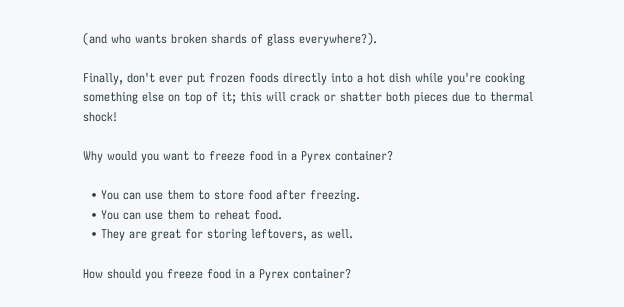(and who wants broken shards of glass everywhere?).

Finally, don't ever put frozen foods directly into a hot dish while you're cooking something else on top of it; this will crack or shatter both pieces due to thermal shock!

Why would you want to freeze food in a Pyrex container?

  • You can use them to store food after freezing.
  • You can use them to reheat food.
  • They are great for storing leftovers, as well.

How should you freeze food in a Pyrex container?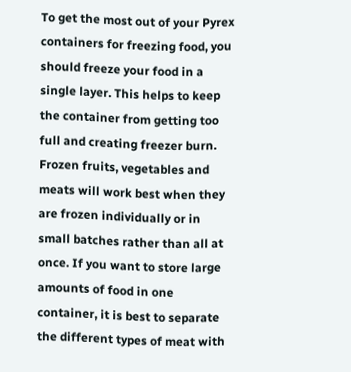To get the most out of your Pyrex containers for freezing food, you should freeze your food in a single layer. This helps to keep the container from getting too full and creating freezer burn. Frozen fruits, vegetables and meats will work best when they are frozen individually or in small batches rather than all at once. If you want to store large amounts of food in one container, it is best to separate the different types of meat with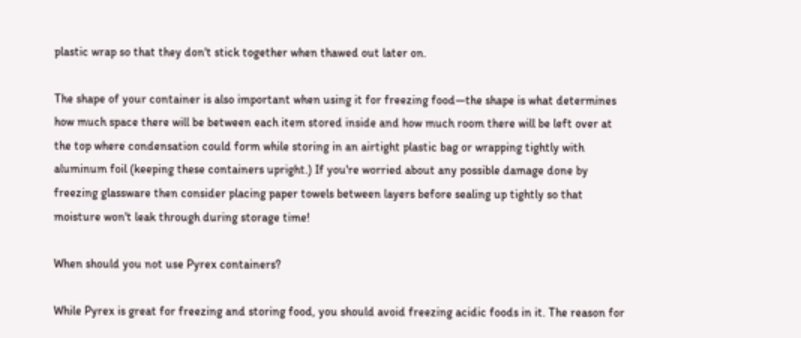plastic wrap so that they don't stick together when thawed out later on.

The shape of your container is also important when using it for freezing food—the shape is what determines how much space there will be between each item stored inside and how much room there will be left over at the top where condensation could form while storing in an airtight plastic bag or wrapping tightly with aluminum foil (keeping these containers upright.) If you're worried about any possible damage done by freezing glassware then consider placing paper towels between layers before sealing up tightly so that moisture won't leak through during storage time!

When should you not use Pyrex containers?

While Pyrex is great for freezing and storing food, you should avoid freezing acidic foods in it. The reason for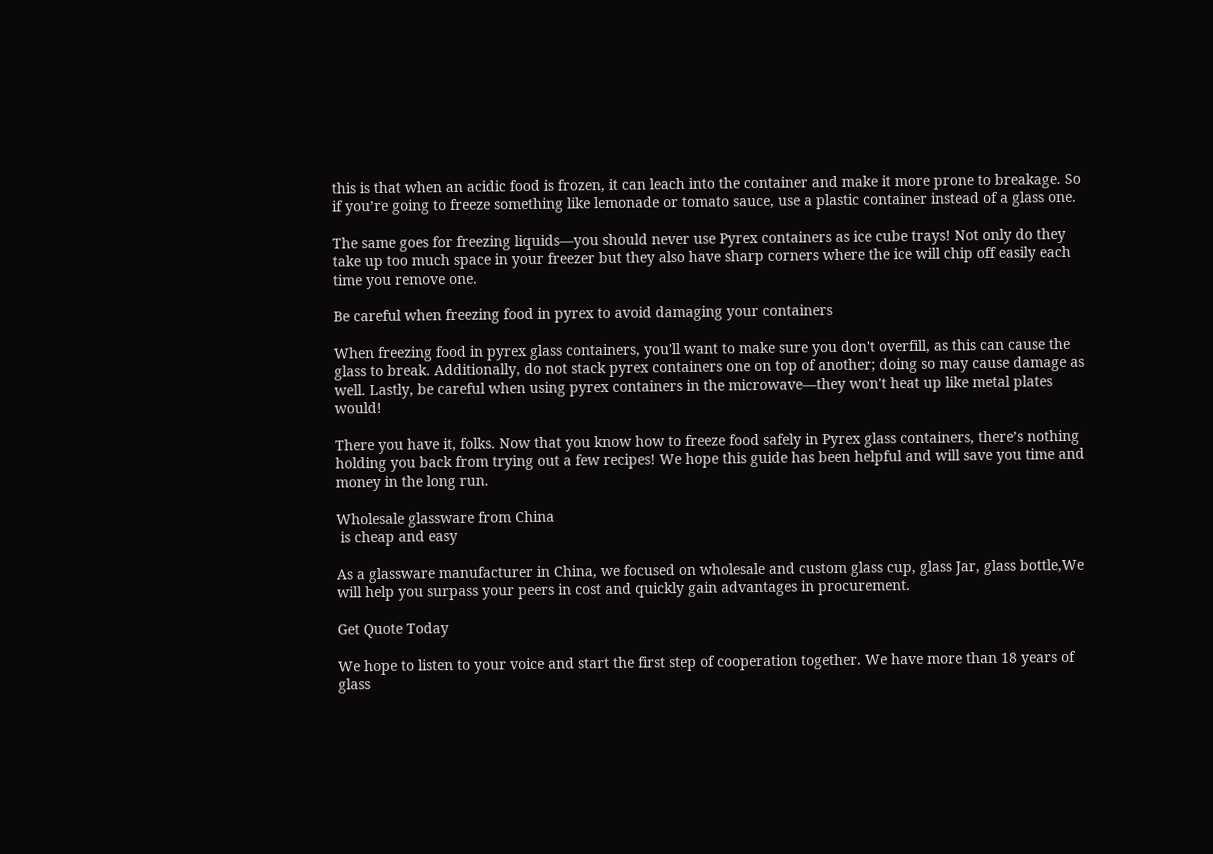this is that when an acidic food is frozen, it can leach into the container and make it more prone to breakage. So if you’re going to freeze something like lemonade or tomato sauce, use a plastic container instead of a glass one.

The same goes for freezing liquids—you should never use Pyrex containers as ice cube trays! Not only do they take up too much space in your freezer but they also have sharp corners where the ice will chip off easily each time you remove one.

Be careful when freezing food in pyrex to avoid damaging your containers

When freezing food in pyrex glass containers, you'll want to make sure you don't overfill, as this can cause the glass to break. Additionally, do not stack pyrex containers one on top of another; doing so may cause damage as well. Lastly, be careful when using pyrex containers in the microwave—they won't heat up like metal plates would!

There you have it, folks. Now that you know how to freeze food safely in Pyrex glass containers, there’s nothing holding you back from trying out a few recipes! We hope this guide has been helpful and will save you time and money in the long run.

Wholesale glassware from China
 is cheap and easy

As a glassware manufacturer in China, we focused on wholesale and custom glass cup, glass Jar, glass bottle,We will help you surpass your peers in cost and quickly gain advantages in procurement.

Get Quote Today

We hope to listen to your voice and start the first step of cooperation together. We have more than 18 years of glass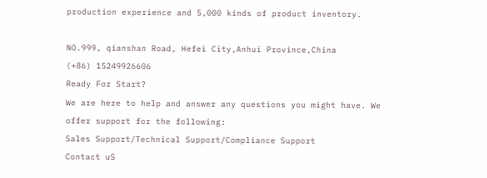production experience and 5,000 kinds of product inventory.

NO.999, qianshan Road, Hefei City,Anhui Province,China
(+86) 15249926606
Ready For Start?
We are here to help and answer any questions you might have. We offer support for the following:
Sales Support/Technical Support/Compliance Support
Contact uS